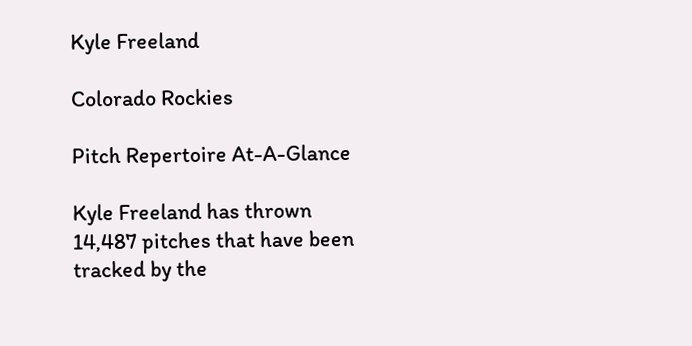Kyle Freeland

Colorado Rockies

Pitch Repertoire At-A-Glance

Kyle Freeland has thrown 14,487 pitches that have been tracked by the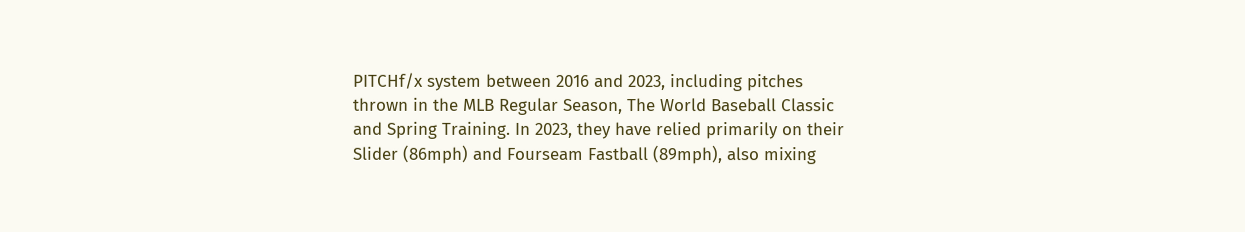PITCHf/x system between 2016 and 2023, including pitches thrown in the MLB Regular Season, The World Baseball Classic and Spring Training. In 2023, they have relied primarily on their Slider (86mph) and Fourseam Fastball (89mph), also mixing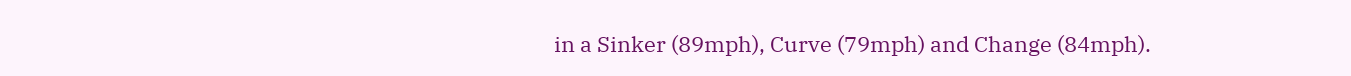in a Sinker (89mph), Curve (79mph) and Change (84mph).